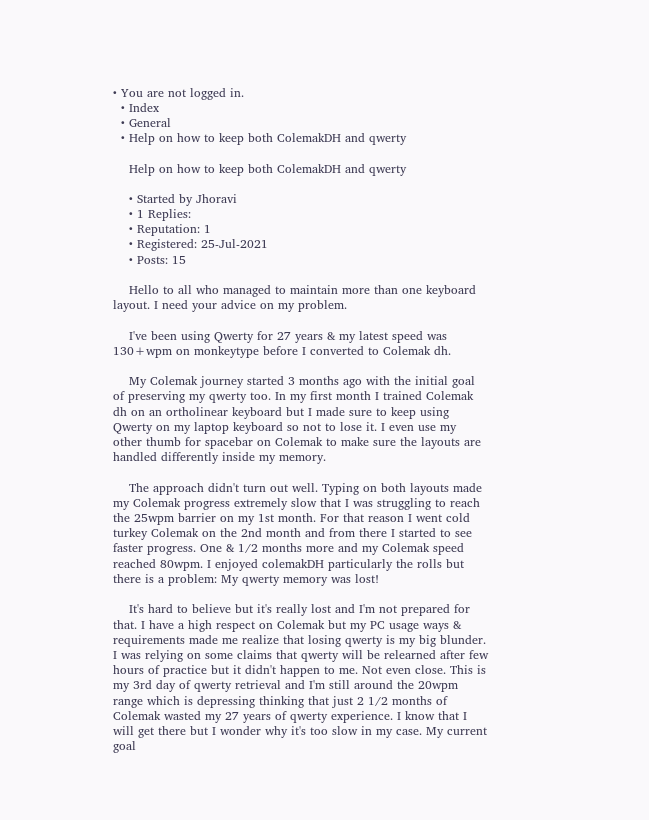• You are not logged in.
  • Index
  • General
  • Help on how to keep both ColemakDH and qwerty

    Help on how to keep both ColemakDH and qwerty

    • Started by Jhoravi
    • 1 Replies:
    • Reputation: 1
    • Registered: 25-Jul-2021
    • Posts: 15

    Hello to all who managed to maintain more than one keyboard layout. I need your advice on my problem.

    I've been using Qwerty for 27 years & my latest speed was 130+wpm on monkeytype before I converted to Colemak dh.

    My Colemak journey started 3 months ago with the initial goal of preserving my qwerty too. In my first month I trained Colemak dh on an ortholinear keyboard but I made sure to keep using Qwerty on my laptop keyboard so not to lose it. I even use my other thumb for spacebar on Colemak to make sure the layouts are handled differently inside my memory.

    The approach didn't turn out well. Typing on both layouts made my Colemak progress extremely slow that I was struggling to reach the 25wpm barrier on my 1st month. For that reason I went cold turkey Colemak on the 2nd month and from there I started to see faster progress. One & 1/2 months more and my Colemak speed reached 80wpm. I enjoyed colemakDH particularly the rolls but there is a problem: My qwerty memory was lost!

    It's hard to believe but it's really lost and I'm not prepared for that. I have a high respect on Colemak but my PC usage ways & requirements made me realize that losing qwerty is my big blunder. I was relying on some claims that qwerty will be relearned after few hours of practice but it didn't happen to me. Not even close. This is my 3rd day of qwerty retrieval and I'm still around the 20wpm range which is depressing thinking that just 2 1/2 months of Colemak wasted my 27 years of qwerty experience. I know that I will get there but I wonder why it's too slow in my case. My current goal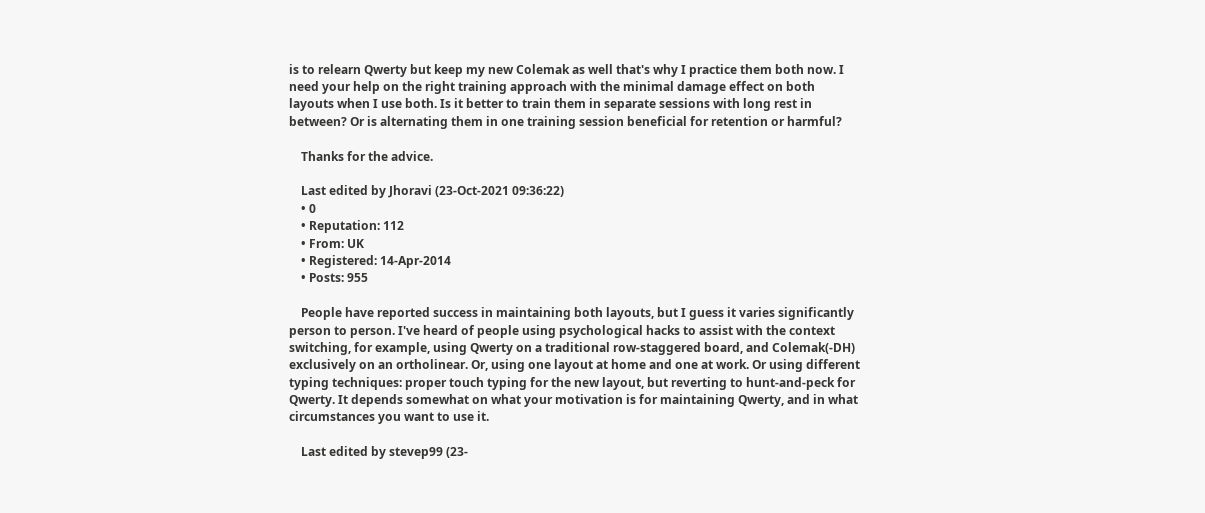is to relearn Qwerty but keep my new Colemak as well that's why I practice them both now. I need your help on the right training approach with the minimal damage effect on both layouts when I use both. Is it better to train them in separate sessions with long rest in between? Or is alternating them in one training session beneficial for retention or harmful?

    Thanks for the advice.

    Last edited by Jhoravi (23-Oct-2021 09:36:22)
    • 0
    • Reputation: 112
    • From: UK
    • Registered: 14-Apr-2014
    • Posts: 955

    People have reported success in maintaining both layouts, but I guess it varies significantly person to person. I've heard of people using psychological hacks to assist with the context switching, for example, using Qwerty on a traditional row-staggered board, and Colemak(-DH) exclusively on an ortholinear. Or, using one layout at home and one at work. Or using different typing techniques: proper touch typing for the new layout, but reverting to hunt-and-peck for Qwerty. It depends somewhat on what your motivation is for maintaining Qwerty, and in what circumstances you want to use it.

    Last edited by stevep99 (23-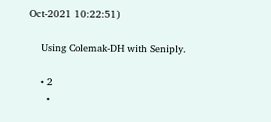Oct-2021 10:22:51)

    Using Colemak-DH with Seniply.

    • 2
      •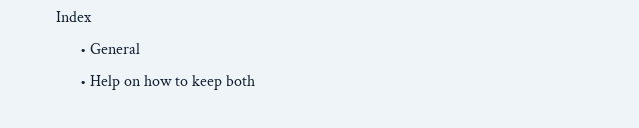Index
      • General
      • Help on how to keep both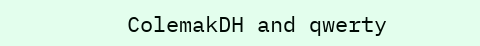ColemakDH and qwerty